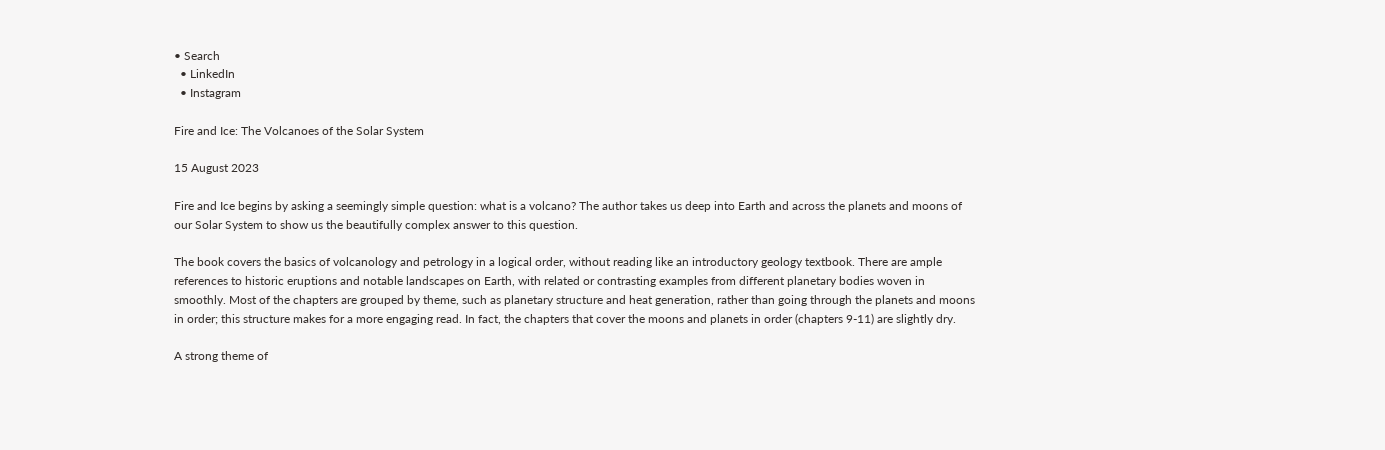• Search
  • LinkedIn
  • Instagram

Fire and Ice: The Volcanoes of the Solar System

15 August 2023

Fire and Ice begins by asking a seemingly simple question: what is a volcano? The author takes us deep into Earth and across the planets and moons of our Solar System to show us the beautifully complex answer to this question.

The book covers the basics of volcanology and petrology in a logical order, without reading like an introductory geology textbook. There are ample references to historic eruptions and notable landscapes on Earth, with related or contrasting examples from different planetary bodies woven in smoothly. Most of the chapters are grouped by theme, such as planetary structure and heat generation, rather than going through the planets and moons in order; this structure makes for a more engaging read. In fact, the chapters that cover the moons and planets in order (chapters 9-11) are slightly dry.

A strong theme of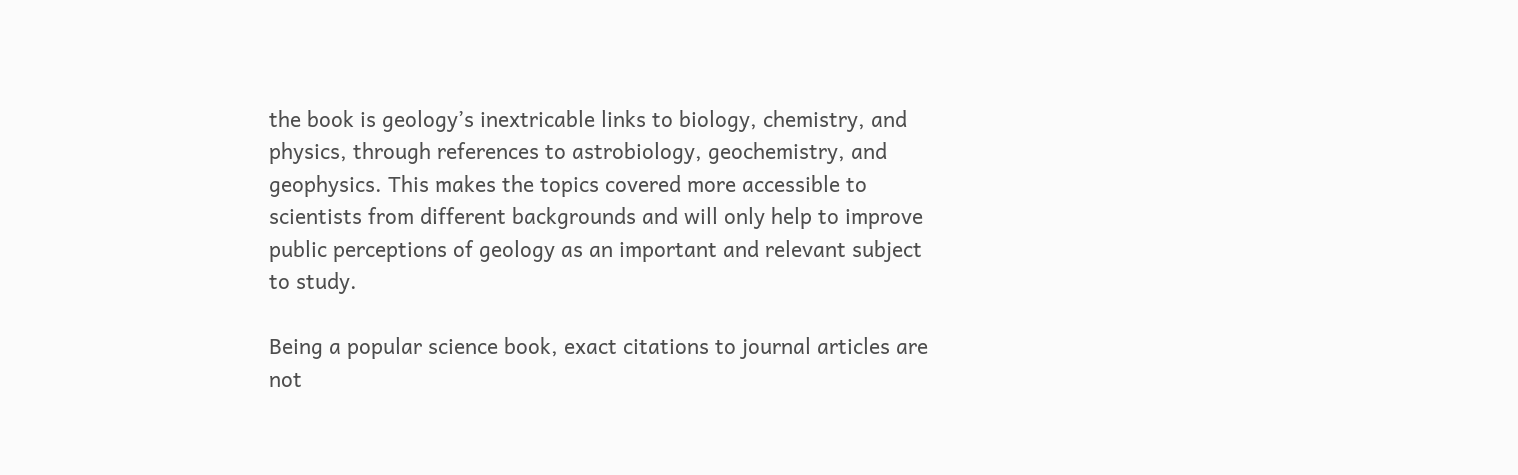the book is geology’s inextricable links to biology, chemistry, and physics, through references to astrobiology, geochemistry, and geophysics. This makes the topics covered more accessible to scientists from different backgrounds and will only help to improve public perceptions of geology as an important and relevant subject to study.

Being a popular science book, exact citations to journal articles are not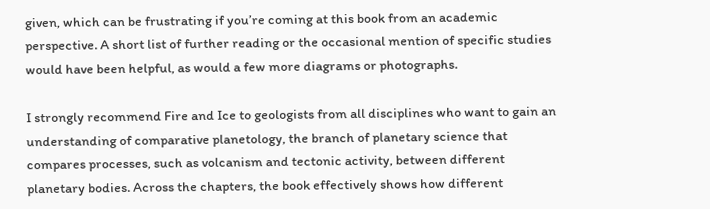given, which can be frustrating if you’re coming at this book from an academic perspective. A short list of further reading or the occasional mention of specific studies would have been helpful, as would a few more diagrams or photographs.

I strongly recommend Fire and Ice to geologists from all disciplines who want to gain an understanding of comparative planetology, the branch of planetary science that compares processes, such as volcanism and tectonic activity, between different planetary bodies. Across the chapters, the book effectively shows how different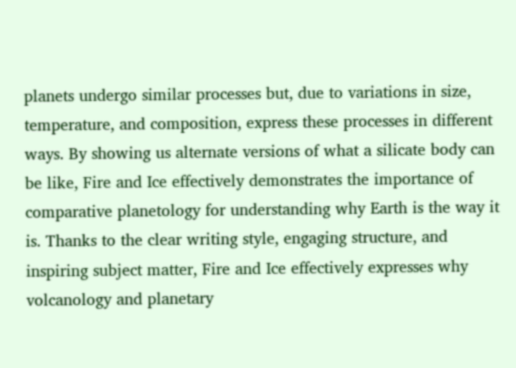planets undergo similar processes but, due to variations in size, temperature, and composition, express these processes in different ways. By showing us alternate versions of what a silicate body can be like, Fire and Ice effectively demonstrates the importance of comparative planetology for understanding why Earth is the way it is. Thanks to the clear writing style, engaging structure, and inspiring subject matter, Fire and Ice effectively expresses why volcanology and planetary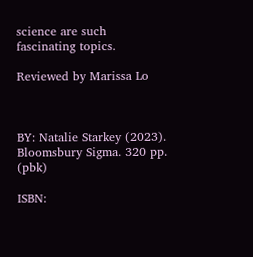science are such fascinating topics.

Reviewed by Marissa Lo



BY: Natalie Starkey (2023). Bloomsbury Sigma. 320 pp. (pbk)

ISBN: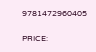9781472960405

PRICE: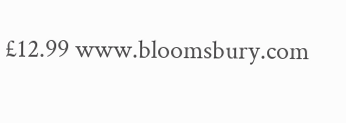£12.99 www.bloomsbury.com